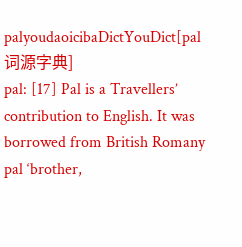palyoudaoicibaDictYouDict[pal 词源字典]
pal: [17] Pal is a Travellers’ contribution to English. It was borrowed from British Romany pal ‘brother,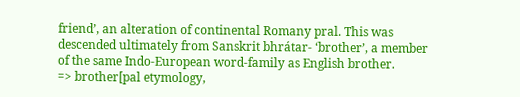friend’, an alteration of continental Romany pral. This was descended ultimately from Sanskrit bhrátar- ‘brother’, a member of the same Indo-European word-family as English brother.
=> brother[pal etymology,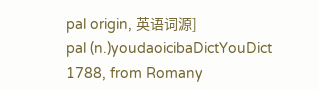pal origin, 英语词源]
pal (n.)youdaoicibaDictYouDict
1788, from Romany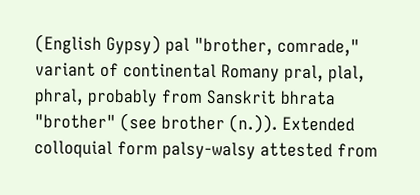(English Gypsy) pal "brother, comrade," variant of continental Romany pral, plal, phral, probably from Sanskrit bhrata "brother" (see brother (n.)). Extended colloquial form palsy-walsy attested from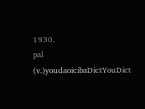1930.
pal (v.)youdaoicibaDictYouDict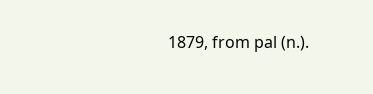1879, from pal (n.).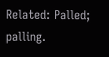Related: Palled; palling.